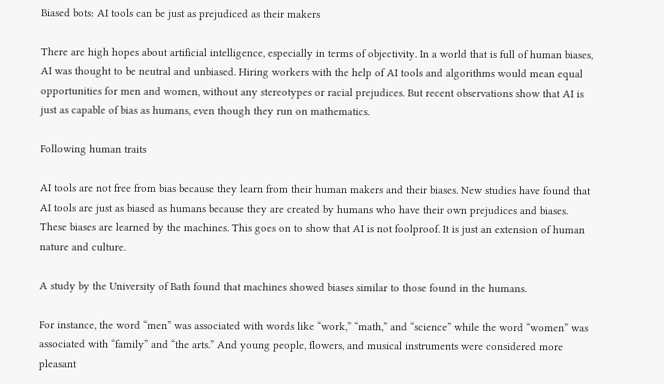Biased bots: AI tools can be just as prejudiced as their makers

There are high hopes about artificial intelligence, especially in terms of objectivity. In a world that is full of human biases, AI was thought to be neutral and unbiased. Hiring workers with the help of AI tools and algorithms would mean equal opportunities for men and women, without any stereotypes or racial prejudices. But recent observations show that AI is just as capable of bias as humans, even though they run on mathematics.

Following human traits

AI tools are not free from bias because they learn from their human makers and their biases. New studies have found that AI tools are just as biased as humans because they are created by humans who have their own prejudices and biases. These biases are learned by the machines. This goes on to show that AI is not foolproof. It is just an extension of human nature and culture.

A study by the University of Bath found that machines showed biases similar to those found in the humans.

For instance, the word “men” was associated with words like “work,” “math,” and “science” while the word “women” was associated with “family” and “the arts.” And young people, flowers, and musical instruments were considered more pleasant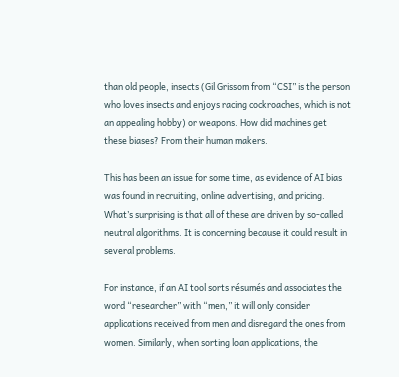than old people, insects (Gil Grissom from “CSI” is the person who loves insects and enjoys racing cockroaches, which is not an appealing hobby) or weapons. How did machines get these biases? From their human makers.

This has been an issue for some time, as evidence of AI bias was found in recruiting, online advertising, and pricing. What’s surprising is that all of these are driven by so-called neutral algorithms. It is concerning because it could result in several problems.

For instance, if an AI tool sorts résumés and associates the word “researcher” with “men,” it will only consider applications received from men and disregard the ones from women. Similarly, when sorting loan applications, the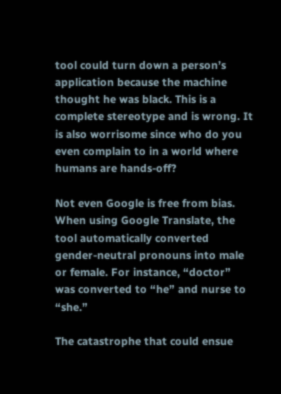tool could turn down a person’s application because the machine thought he was black. This is a complete stereotype and is wrong. It is also worrisome since who do you even complain to in a world where humans are hands-off?

Not even Google is free from bias. When using Google Translate, the tool automatically converted gender-neutral pronouns into male or female. For instance, “doctor” was converted to “he” and nurse to “she.”

The catastrophe that could ensue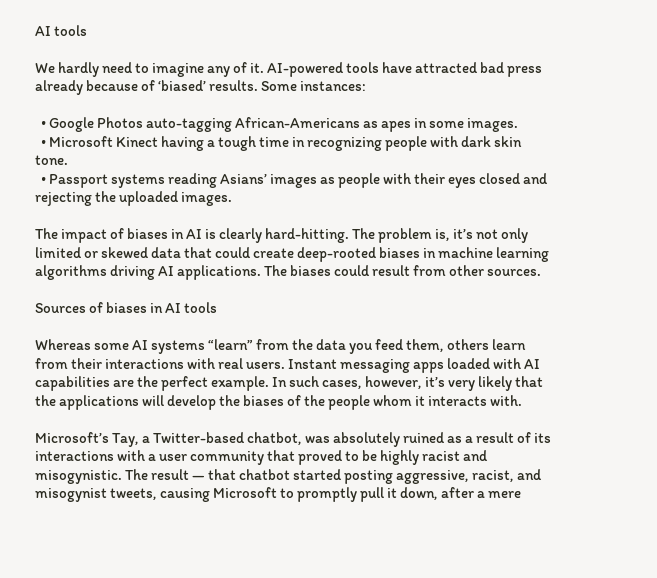AI tools

We hardly need to imagine any of it. AI-powered tools have attracted bad press already because of ‘biased’ results. Some instances:

  • Google Photos auto-tagging African-Americans as apes in some images.
  • Microsoft Kinect having a tough time in recognizing people with dark skin tone.
  • Passport systems reading Asians’ images as people with their eyes closed and rejecting the uploaded images.

The impact of biases in AI is clearly hard-hitting. The problem is, it’s not only limited or skewed data that could create deep-rooted biases in machine learning algorithms driving AI applications. The biases could result from other sources.

Sources of biases in AI tools

Whereas some AI systems “learn” from the data you feed them, others learn from their interactions with real users. Instant messaging apps loaded with AI capabilities are the perfect example. In such cases, however, it’s very likely that the applications will develop the biases of the people whom it interacts with.

Microsoft’s Tay, a Twitter-based chatbot, was absolutely ruined as a result of its interactions with a user community that proved to be highly racist and misogynistic. The result — that chatbot started posting aggressive, racist, and misogynist tweets, causing Microsoft to promptly pull it down, after a mere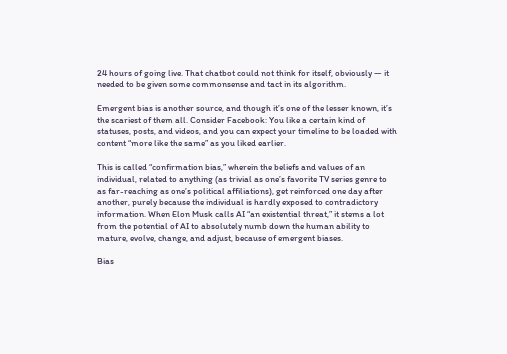24 hours of going live. That chatbot could not think for itself, obviously — it needed to be given some commonsense and tact in its algorithm.

Emergent bias is another source, and though it’s one of the lesser known, it’s the scariest of them all. Consider Facebook: You like a certain kind of statuses, posts, and videos, and you can expect your timeline to be loaded with content “more like the same” as you liked earlier.

This is called “confirmation bias,” wherein the beliefs and values of an individual, related to anything (as trivial as one’s favorite TV series genre to as far-reaching as one’s political affiliations), get reinforced one day after another, purely because the individual is hardly exposed to contradictory information. When Elon Musk calls AI “an existential threat,” it stems a lot from the potential of AI to absolutely numb down the human ability to mature, evolve, change, and adjust, because of emergent biases.

Bias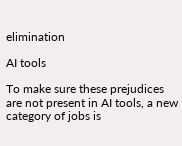elimination

AI tools

To make sure these prejudices are not present in AI tools, a new category of jobs is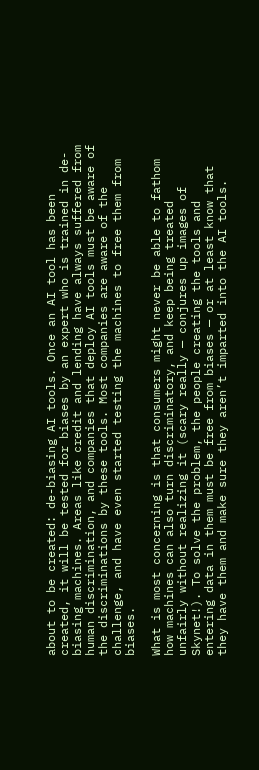about to be created: de-biasing AI tools. Once an AI tool has been created, it will be tested for biases by an expert who is trained in de-biasing machines. Areas like credit and lending have always suffered from human discrimination, and companies that deploy AI tools must be aware of the discriminations by these tools. Most companies are aware of the challenge, and have even started testing the machines to free them from biases.

What is most concerning is that consumers might never be able to fathom how machines can also turn discriminatory, and keep being treated unfairly without realizing it (scary really — conjures up images of Skynet!). To solve the problem, the people creating the tools and entering data in them must be free from biases — or at least know that they have them and make sure they aren’t imparted into the AI tools.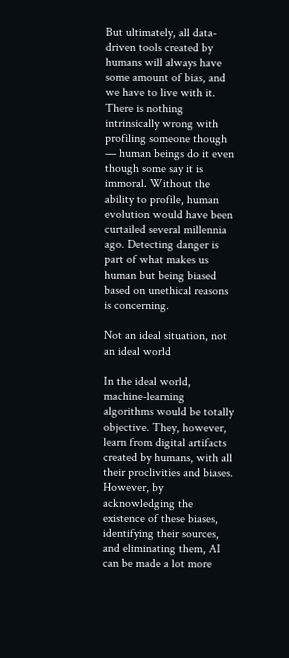But ultimately, all data-driven tools created by humans will always have some amount of bias, and we have to live with it. There is nothing intrinsically wrong with profiling someone though — human beings do it even though some say it is immoral. Without the ability to profile, human evolution would have been curtailed several millennia ago. Detecting danger is part of what makes us human but being biased based on unethical reasons is concerning.

Not an ideal situation, not an ideal world

In the ideal world, machine-learning algorithms would be totally objective. They, however, learn from digital artifacts created by humans, with all their proclivities and biases. However, by acknowledging the existence of these biases, identifying their sources, and eliminating them, AI can be made a lot more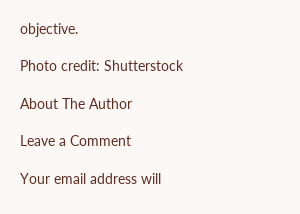objective.

Photo credit: Shutterstock

About The Author

Leave a Comment

Your email address will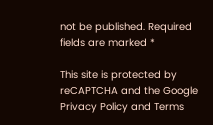not be published. Required fields are marked *

This site is protected by reCAPTCHA and the Google Privacy Policy and Terms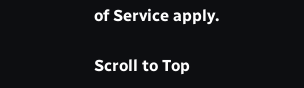of Service apply.

Scroll to Top